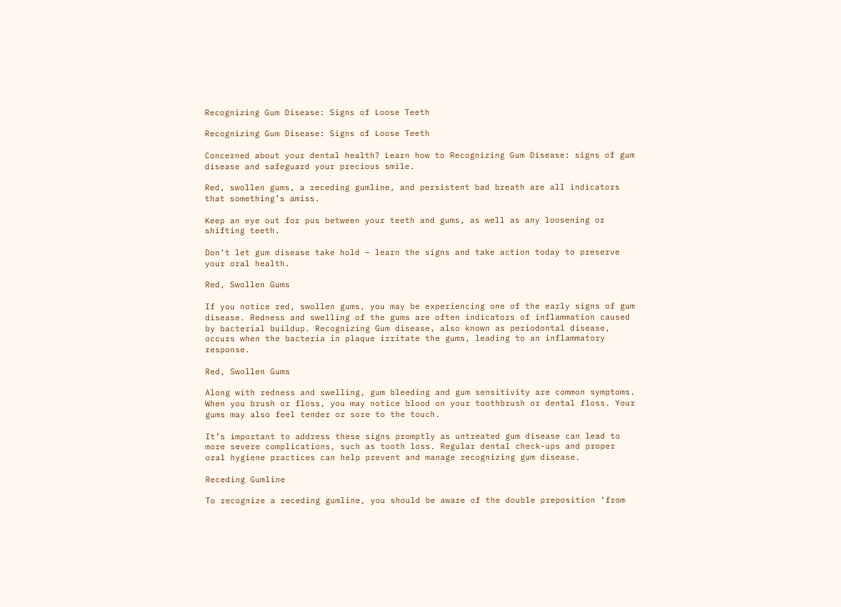Recognizing Gum Disease: Signs of Loose Teeth

Recognizing Gum Disease: Signs of Loose Teeth

Concerned about your dental health? Learn how to Recognizing Gum Disease: signs of gum disease and safeguard your precious smile.

Red, swollen gums, a receding gumline, and persistent bad breath are all indicators that something’s amiss.

Keep an eye out for pus between your teeth and gums, as well as any loosening or shifting teeth.

Don’t let gum disease take hold – learn the signs and take action today to preserve your oral health.

Red, Swollen Gums

If you notice red, swollen gums, you may be experiencing one of the early signs of gum disease. Redness and swelling of the gums are often indicators of inflammation caused by bacterial buildup. Recognizing Gum disease, also known as periodontal disease, occurs when the bacteria in plaque irritate the gums, leading to an inflammatory response.

Red, Swollen Gums

Along with redness and swelling, gum bleeding and gum sensitivity are common symptoms. When you brush or floss, you may notice blood on your toothbrush or dental floss. Your gums may also feel tender or sore to the touch.

It’s important to address these signs promptly as untreated gum disease can lead to more severe complications, such as tooth loss. Regular dental check-ups and proper oral hygiene practices can help prevent and manage recognizing gum disease.

Receding Gumline

To recognize a receding gumline, you should be aware of the double preposition ‘from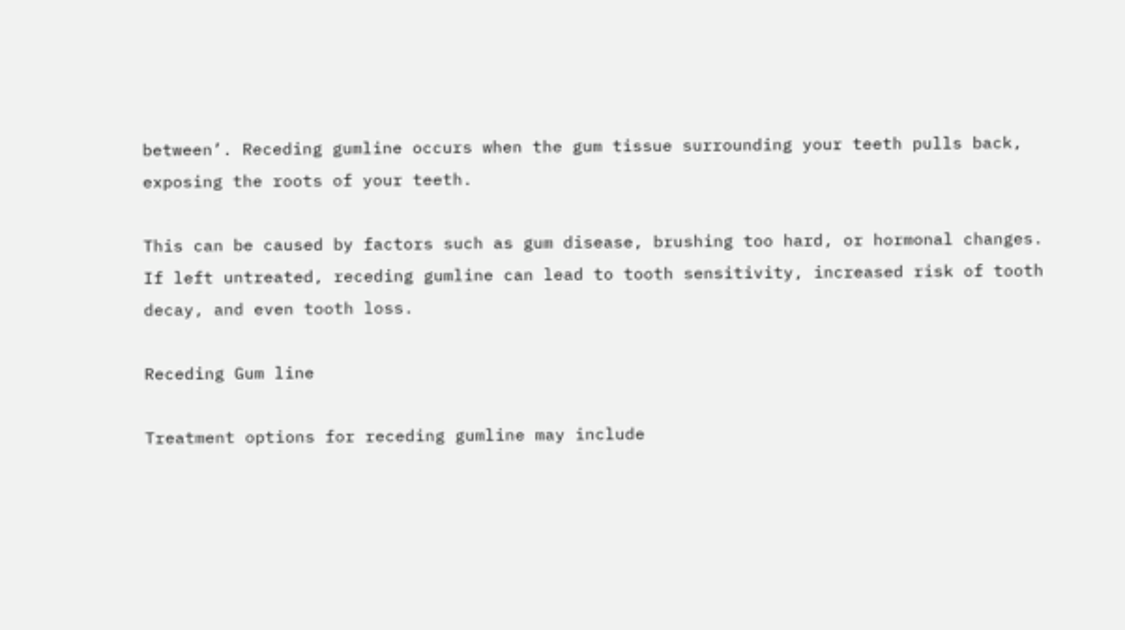between’. Receding gumline occurs when the gum tissue surrounding your teeth pulls back, exposing the roots of your teeth.

This can be caused by factors such as gum disease, brushing too hard, or hormonal changes. If left untreated, receding gumline can lead to tooth sensitivity, increased risk of tooth decay, and even tooth loss.

Receding Gum line

Treatment options for receding gumline may include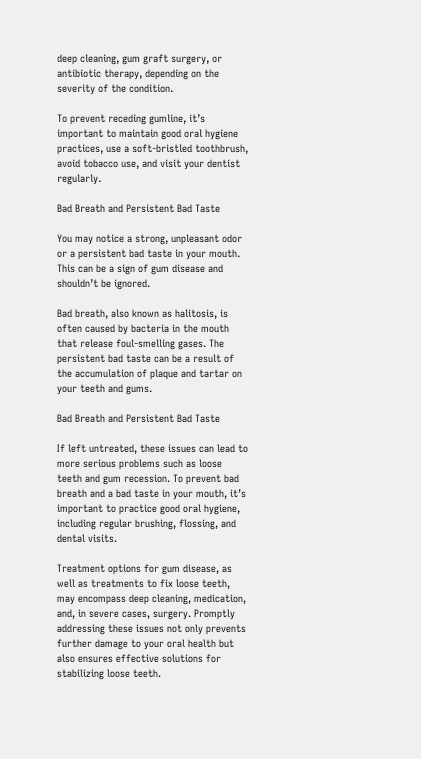deep cleaning, gum graft surgery, or antibiotic therapy, depending on the severity of the condition.

To prevent receding gumline, it’s important to maintain good oral hygiene practices, use a soft-bristled toothbrush, avoid tobacco use, and visit your dentist regularly.

Bad Breath and Persistent Bad Taste

You may notice a strong, unpleasant odor or a persistent bad taste in your mouth. This can be a sign of gum disease and shouldn’t be ignored.

Bad breath, also known as halitosis, is often caused by bacteria in the mouth that release foul-smelling gases. The persistent bad taste can be a result of the accumulation of plaque and tartar on your teeth and gums.

Bad Breath and Persistent Bad Taste

If left untreated, these issues can lead to more serious problems such as loose teeth and gum recession. To prevent bad breath and a bad taste in your mouth, it’s important to practice good oral hygiene, including regular brushing, flossing, and dental visits.

Treatment options for gum disease, as well as treatments to fix loose teeth, may encompass deep cleaning, medication, and, in severe cases, surgery. Promptly addressing these issues not only prevents further damage to your oral health but also ensures effective solutions for stabilizing loose teeth.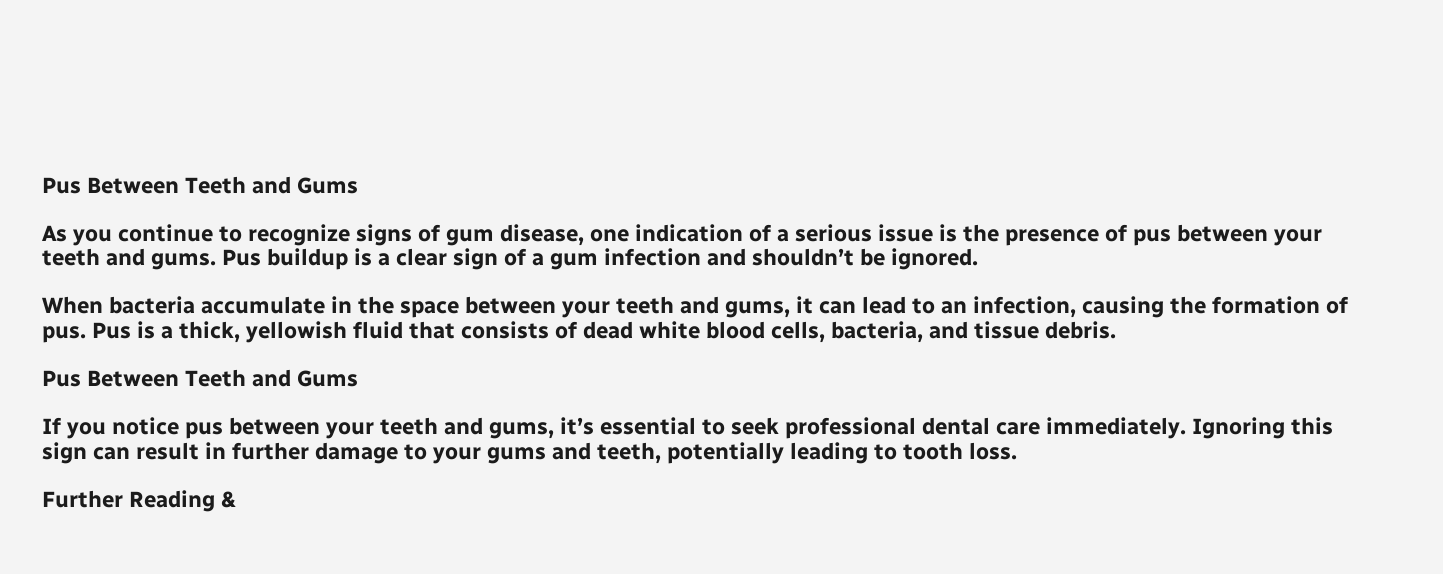Pus Between Teeth and Gums

As you continue to recognize signs of gum disease, one indication of a serious issue is the presence of pus between your teeth and gums. Pus buildup is a clear sign of a gum infection and shouldn’t be ignored.

When bacteria accumulate in the space between your teeth and gums, it can lead to an infection, causing the formation of pus. Pus is a thick, yellowish fluid that consists of dead white blood cells, bacteria, and tissue debris.

Pus Between Teeth and Gums

If you notice pus between your teeth and gums, it’s essential to seek professional dental care immediately. Ignoring this sign can result in further damage to your gums and teeth, potentially leading to tooth loss.

Further Reading &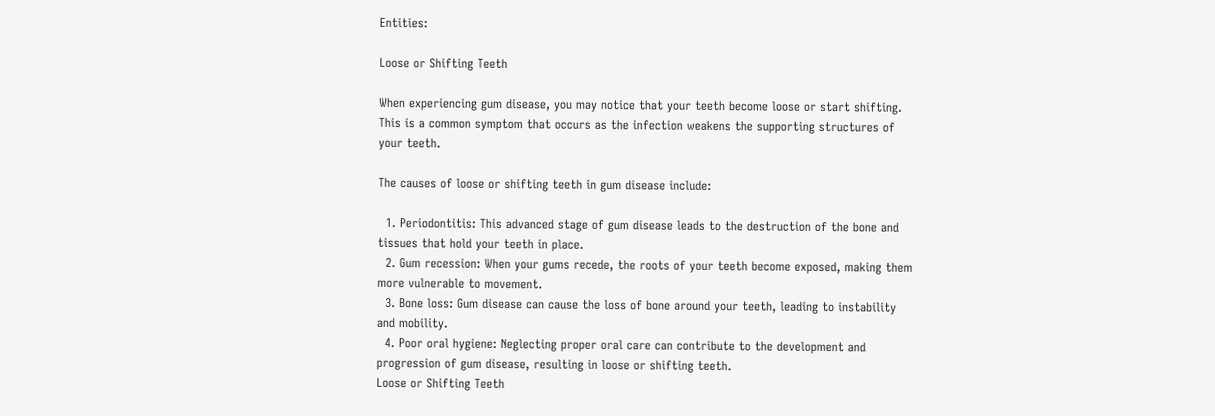Entities:

Loose or Shifting Teeth

When experiencing gum disease, you may notice that your teeth become loose or start shifting. This is a common symptom that occurs as the infection weakens the supporting structures of your teeth.

The causes of loose or shifting teeth in gum disease include:

  1. Periodontitis: This advanced stage of gum disease leads to the destruction of the bone and tissues that hold your teeth in place.
  2. Gum recession: When your gums recede, the roots of your teeth become exposed, making them more vulnerable to movement.
  3. Bone loss: Gum disease can cause the loss of bone around your teeth, leading to instability and mobility.
  4. Poor oral hygiene: Neglecting proper oral care can contribute to the development and progression of gum disease, resulting in loose or shifting teeth.
Loose or Shifting Teeth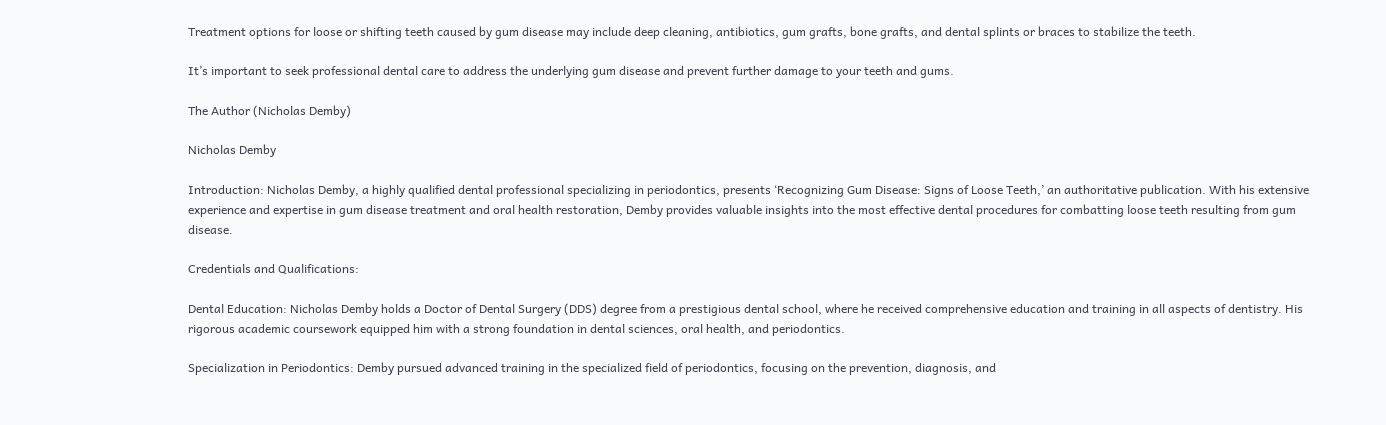Treatment options for loose or shifting teeth caused by gum disease may include deep cleaning, antibiotics, gum grafts, bone grafts, and dental splints or braces to stabilize the teeth.

It’s important to seek professional dental care to address the underlying gum disease and prevent further damage to your teeth and gums.

The Author (Nicholas Demby)

Nicholas Demby

Introduction: Nicholas Demby, a highly qualified dental professional specializing in periodontics, presents ‘Recognizing Gum Disease: Signs of Loose Teeth,’ an authoritative publication. With his extensive experience and expertise in gum disease treatment and oral health restoration, Demby provides valuable insights into the most effective dental procedures for combatting loose teeth resulting from gum disease.

Credentials and Qualifications:

Dental Education: Nicholas Demby holds a Doctor of Dental Surgery (DDS) degree from a prestigious dental school, where he received comprehensive education and training in all aspects of dentistry. His rigorous academic coursework equipped him with a strong foundation in dental sciences, oral health, and periodontics.

Specialization in Periodontics: Demby pursued advanced training in the specialized field of periodontics, focusing on the prevention, diagnosis, and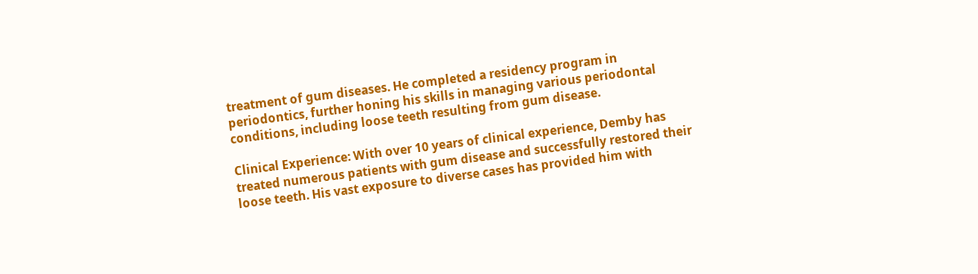treatment of gum diseases. He completed a residency program in periodontics, further honing his skills in managing various periodontal conditions, including loose teeth resulting from gum disease.

Clinical Experience: With over 10 years of clinical experience, Demby has treated numerous patients with gum disease and successfully restored their loose teeth. His vast exposure to diverse cases has provided him with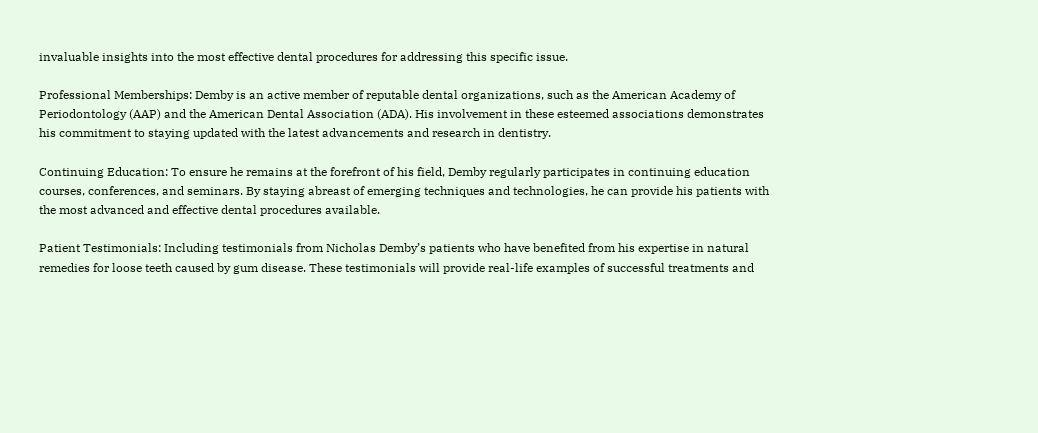invaluable insights into the most effective dental procedures for addressing this specific issue.

Professional Memberships: Demby is an active member of reputable dental organizations, such as the American Academy of Periodontology (AAP) and the American Dental Association (ADA). His involvement in these esteemed associations demonstrates his commitment to staying updated with the latest advancements and research in dentistry.

Continuing Education: To ensure he remains at the forefront of his field, Demby regularly participates in continuing education courses, conferences, and seminars. By staying abreast of emerging techniques and technologies, he can provide his patients with the most advanced and effective dental procedures available.

Patient Testimonials: Including testimonials from Nicholas Demby’s patients who have benefited from his expertise in natural remedies for loose teeth caused by gum disease. These testimonials will provide real-life examples of successful treatments and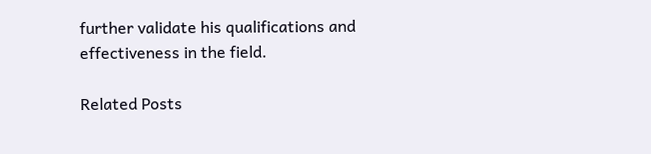further validate his qualifications and effectiveness in the field.

Related Posts